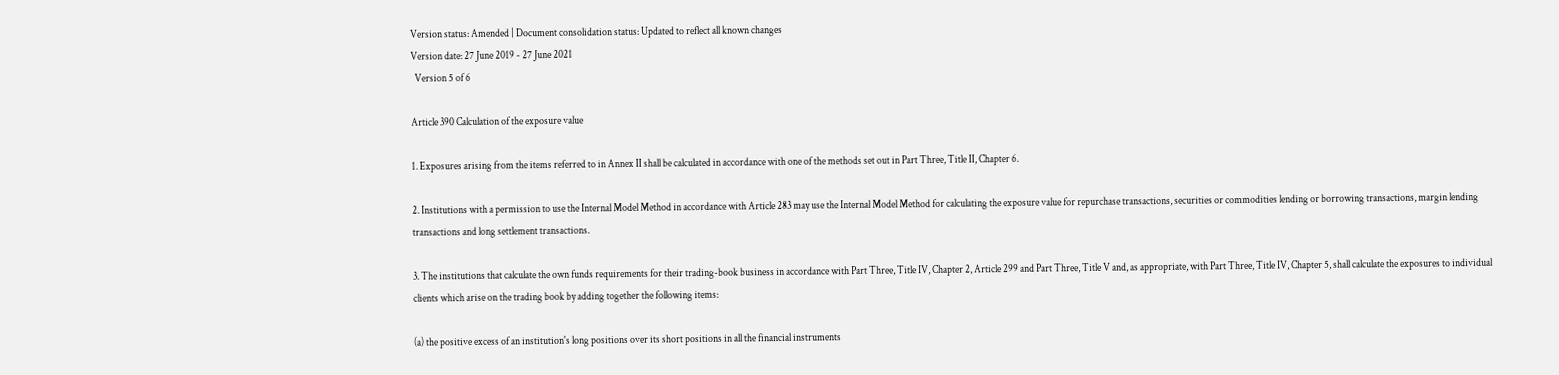Version status: Amended | Document consolidation status: Updated to reflect all known changes
Version date: 27 June 2019 - 27 June 2021
  Version 5 of 6

Article 390 Calculation of the exposure value

1. Exposures arising from the items referred to in Annex II shall be calculated in accordance with one of the methods set out in Part Three, Title II, Chapter 6.

2. Institutions with a permission to use the Internal Model Method in accordance with Article 283 may use the Internal Model Method for calculating the exposure value for repurchase transactions, securities or commodities lending or borrowing transactions, margin lending transactions and long settlement transactions.

3. The institutions that calculate the own funds requirements for their trading-book business in accordance with Part Three, Title IV, Chapter 2, Article 299 and Part Three, Title V and, as appropriate, with Part Three, Title IV, Chapter 5, shall calculate the exposures to individual clients which arise on the trading book by adding together the following items:

(a) the positive excess of an institution's long positions over its short positions in all the financial instruments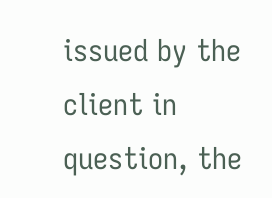issued by the client in question, the